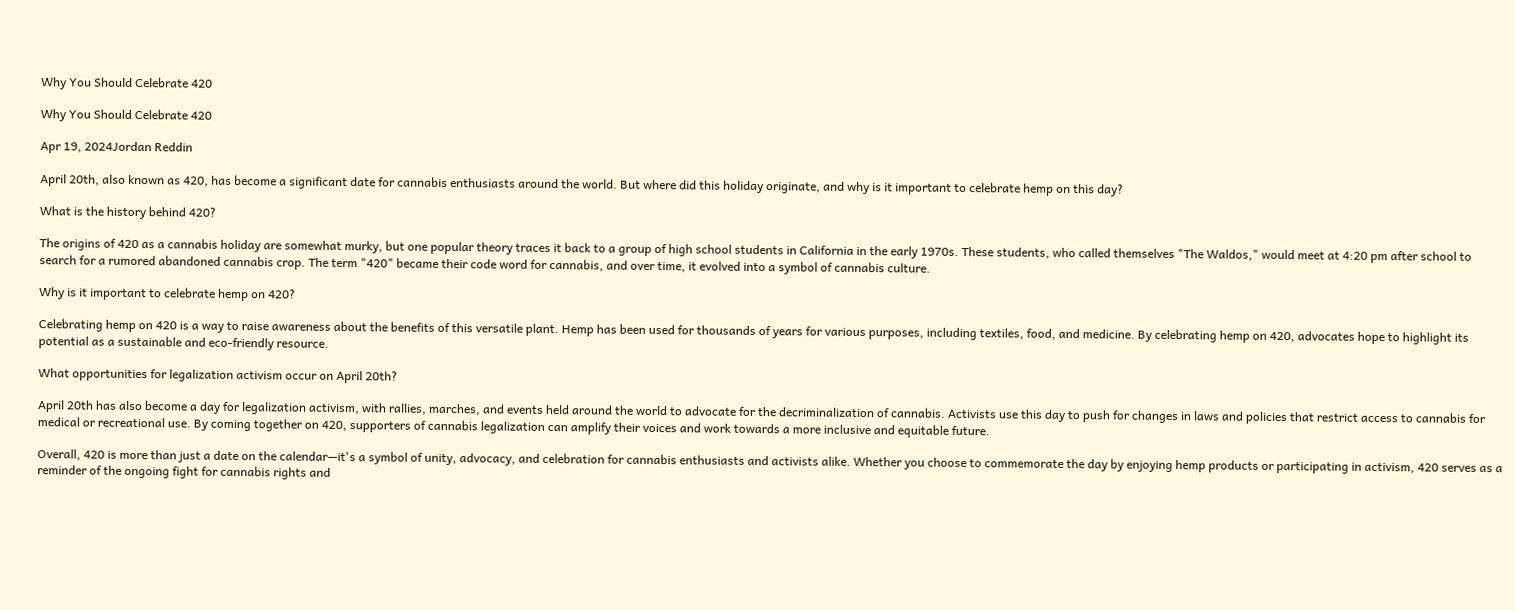Why You Should Celebrate 420

Why You Should Celebrate 420

Apr 19, 2024Jordan Reddin

April 20th, also known as 420, has become a significant date for cannabis enthusiasts around the world. But where did this holiday originate, and why is it important to celebrate hemp on this day?

What is the history behind 420?

The origins of 420 as a cannabis holiday are somewhat murky, but one popular theory traces it back to a group of high school students in California in the early 1970s. These students, who called themselves "The Waldos," would meet at 4:20 pm after school to search for a rumored abandoned cannabis crop. The term "420" became their code word for cannabis, and over time, it evolved into a symbol of cannabis culture.

Why is it important to celebrate hemp on 420?

Celebrating hemp on 420 is a way to raise awareness about the benefits of this versatile plant. Hemp has been used for thousands of years for various purposes, including textiles, food, and medicine. By celebrating hemp on 420, advocates hope to highlight its potential as a sustainable and eco-friendly resource.

What opportunities for legalization activism occur on April 20th?

April 20th has also become a day for legalization activism, with rallies, marches, and events held around the world to advocate for the decriminalization of cannabis. Activists use this day to push for changes in laws and policies that restrict access to cannabis for medical or recreational use. By coming together on 420, supporters of cannabis legalization can amplify their voices and work towards a more inclusive and equitable future.

Overall, 420 is more than just a date on the calendar—it's a symbol of unity, advocacy, and celebration for cannabis enthusiasts and activists alike. Whether you choose to commemorate the day by enjoying hemp products or participating in activism, 420 serves as a reminder of the ongoing fight for cannabis rights and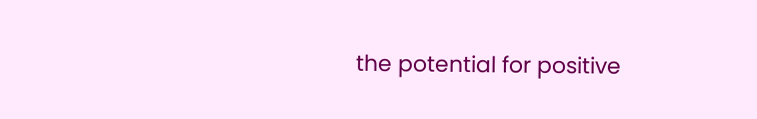the potential for positive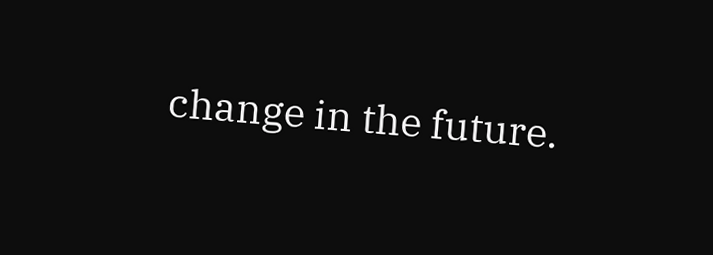change in the future.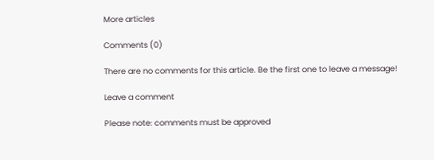More articles

Comments (0)

There are no comments for this article. Be the first one to leave a message!

Leave a comment

Please note: comments must be approved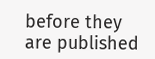before they are published